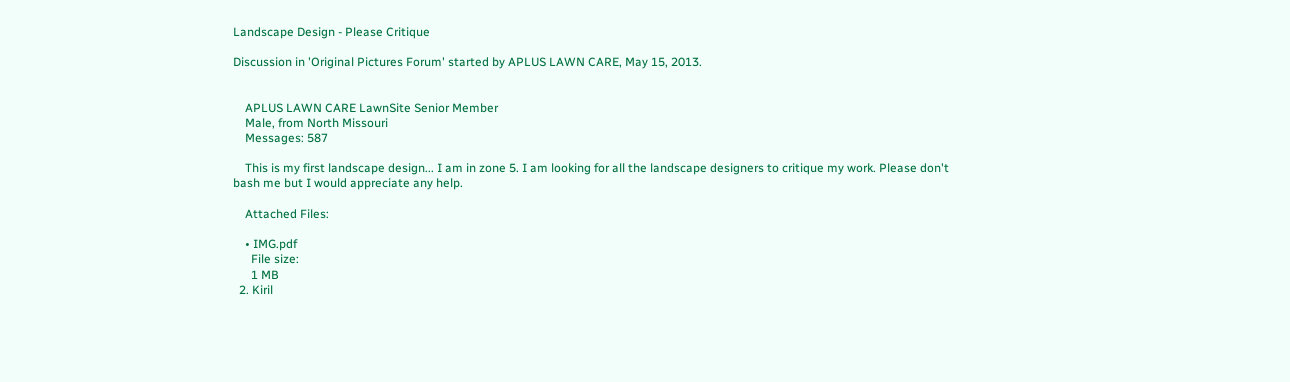Landscape Design - Please Critique

Discussion in 'Original Pictures Forum' started by APLUS LAWN CARE, May 15, 2013.


    APLUS LAWN CARE LawnSite Senior Member
    Male, from North Missouri
    Messages: 587

    This is my first landscape design... I am in zone 5. I am looking for all the landscape designers to critique my work. Please don't bash me but I would appreciate any help.

    Attached Files:

    • IMG.pdf
      File size:
      1 MB
  2. Kiril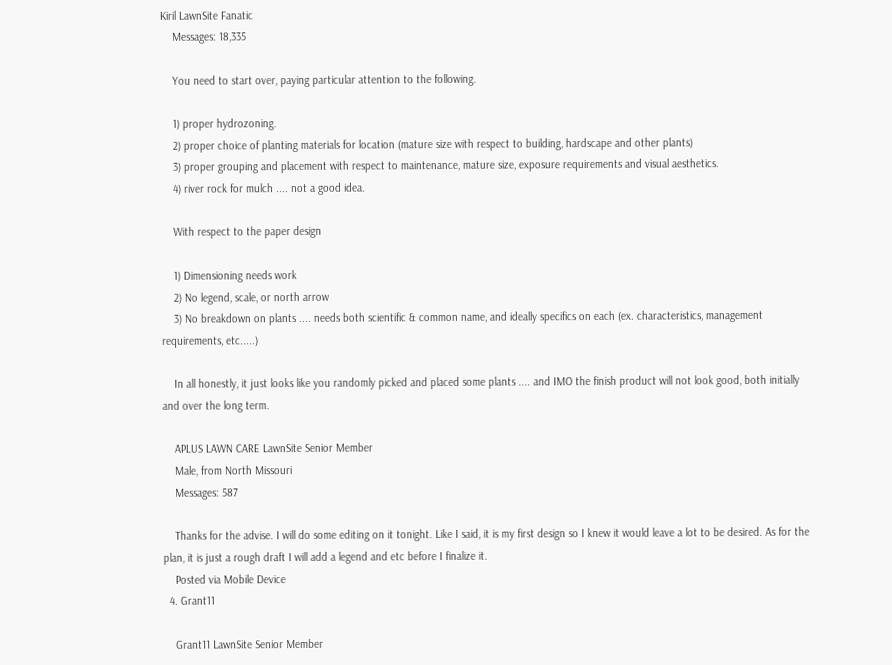Kiril LawnSite Fanatic
    Messages: 18,335

    You need to start over, paying particular attention to the following.

    1) proper hydrozoning.
    2) proper choice of planting materials for location (mature size with respect to building, hardscape and other plants)
    3) proper grouping and placement with respect to maintenance, mature size, exposure requirements and visual aesthetics.
    4) river rock for mulch .... not a good idea.

    With respect to the paper design

    1) Dimensioning needs work
    2) No legend, scale, or north arrow
    3) No breakdown on plants .... needs both scientific & common name, and ideally specifics on each (ex. characteristics, management requirements, etc.....)

    In all honestly, it just looks like you randomly picked and placed some plants .... and IMO the finish product will not look good, both initially and over the long term.

    APLUS LAWN CARE LawnSite Senior Member
    Male, from North Missouri
    Messages: 587

    Thanks for the advise. I will do some editing on it tonight. Like I said, it is my first design so I knew it would leave a lot to be desired. As for the plan, it is just a rough draft I will add a legend and etc before I finalize it.
    Posted via Mobile Device
  4. Grant11

    Grant11 LawnSite Senior Member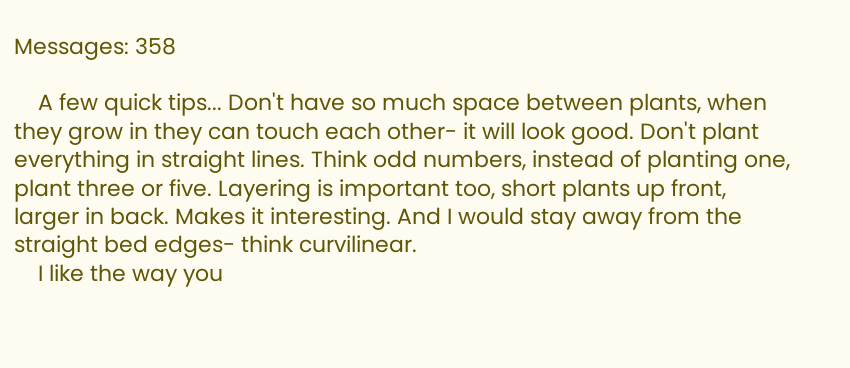Messages: 358

    A few quick tips... Don't have so much space between plants, when they grow in they can touch each other- it will look good. Don't plant everything in straight lines. Think odd numbers, instead of planting one, plant three or five. Layering is important too, short plants up front, larger in back. Makes it interesting. And I would stay away from the straight bed edges- think curvilinear.
    I like the way you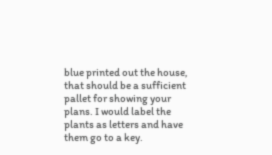blue printed out the house, that should be a sufficient pallet for showing your plans. I would label the plants as letters and have them go to a key.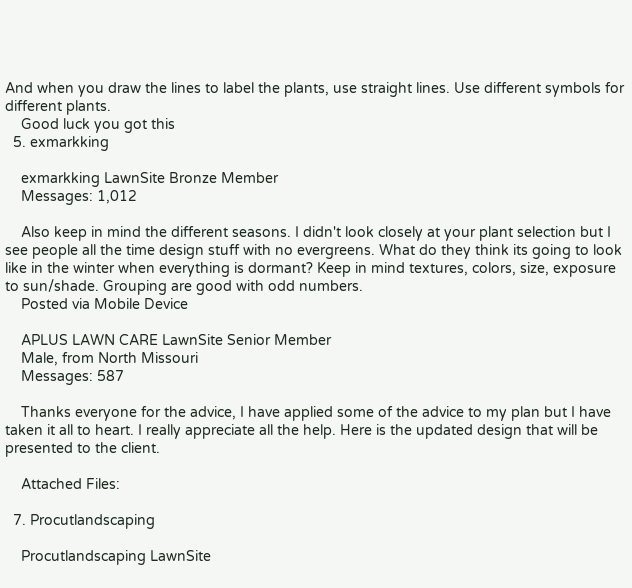And when you draw the lines to label the plants, use straight lines. Use different symbols for different plants.
    Good luck you got this
  5. exmarkking

    exmarkking LawnSite Bronze Member
    Messages: 1,012

    Also keep in mind the different seasons. I didn't look closely at your plant selection but I see people all the time design stuff with no evergreens. What do they think its going to look like in the winter when everything is dormant? Keep in mind textures, colors, size, exposure to sun/shade. Grouping are good with odd numbers.
    Posted via Mobile Device

    APLUS LAWN CARE LawnSite Senior Member
    Male, from North Missouri
    Messages: 587

    Thanks everyone for the advice, I have applied some of the advice to my plan but I have taken it all to heart. I really appreciate all the help. Here is the updated design that will be presented to the client.

    Attached Files:

  7. Procutlandscaping

    Procutlandscaping LawnSite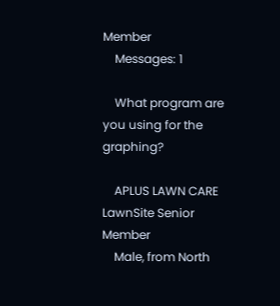Member
    Messages: 1

    What program are you using for the graphing?

    APLUS LAWN CARE LawnSite Senior Member
    Male, from North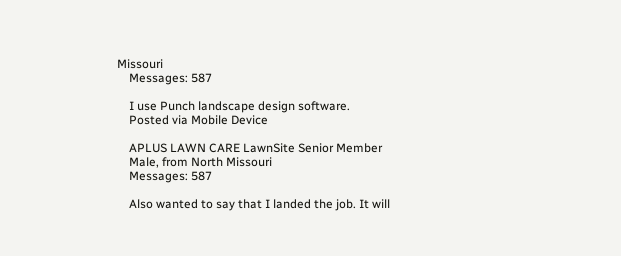Missouri
    Messages: 587

    I use Punch landscape design software.
    Posted via Mobile Device

    APLUS LAWN CARE LawnSite Senior Member
    Male, from North Missouri
    Messages: 587

    Also wanted to say that I landed the job. It will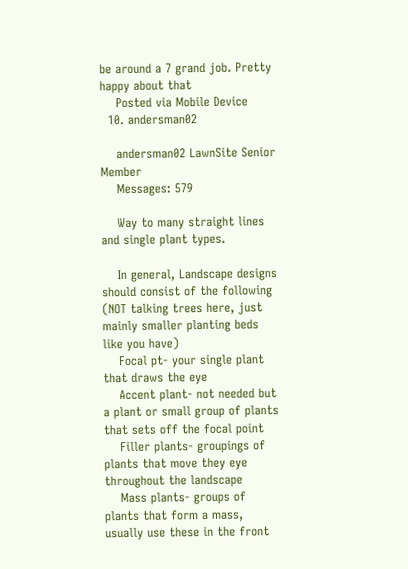be around a 7 grand job. Pretty happy about that
    Posted via Mobile Device
  10. andersman02

    andersman02 LawnSite Senior Member
    Messages: 579

    Way to many straight lines and single plant types.

    In general, Landscape designs should consist of the following (NOT talking trees here, just mainly smaller planting beds like you have)
    Focal pt- your single plant that draws the eye
    Accent plant- not needed but a plant or small group of plants that sets off the focal point
    Filler plants- groupings of plants that move they eye throughout the landscape
    Mass plants- groups of plants that form a mass, usually use these in the front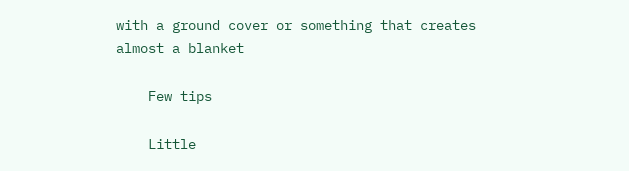with a ground cover or something that creates almost a blanket

    Few tips

    Little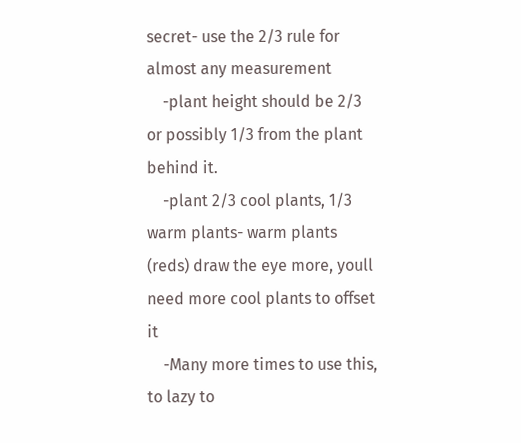secret- use the 2/3 rule for almost any measurement
    -plant height should be 2/3 or possibly 1/3 from the plant behind it.
    -plant 2/3 cool plants, 1/3 warm plants- warm plants (reds) draw the eye more, youll need more cool plants to offset it
    -Many more times to use this, to lazy to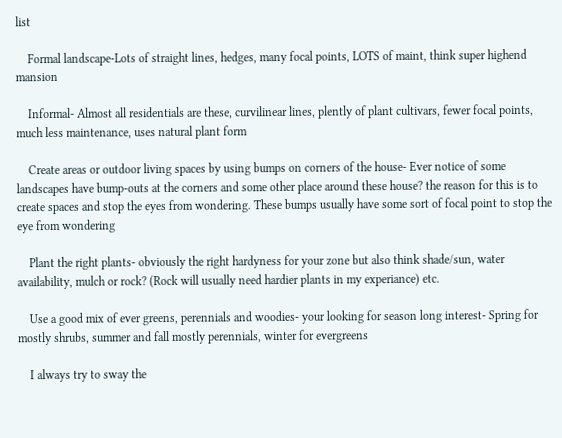list

    Formal landscape-Lots of straight lines, hedges, many focal points, LOTS of maint, think super highend mansion

    Informal- Almost all residentials are these, curvilinear lines, plently of plant cultivars, fewer focal points, much less maintenance, uses natural plant form

    Create areas or outdoor living spaces by using bumps on corners of the house- Ever notice of some landscapes have bump-outs at the corners and some other place around these house? the reason for this is to create spaces and stop the eyes from wondering. These bumps usually have some sort of focal point to stop the eye from wondering

    Plant the right plants- obviously the right hardyness for your zone but also think shade/sun, water availability, mulch or rock? (Rock will usually need hardier plants in my experiance) etc.

    Use a good mix of ever greens, perennials and woodies- your looking for season long interest- Spring for mostly shrubs, summer and fall mostly perennials, winter for evergreens

    I always try to sway the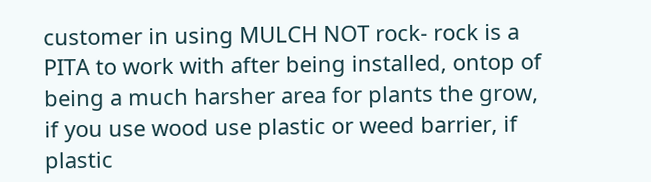customer in using MULCH NOT rock- rock is a PITA to work with after being installed, ontop of being a much harsher area for plants the grow, if you use wood use plastic or weed barrier, if plastic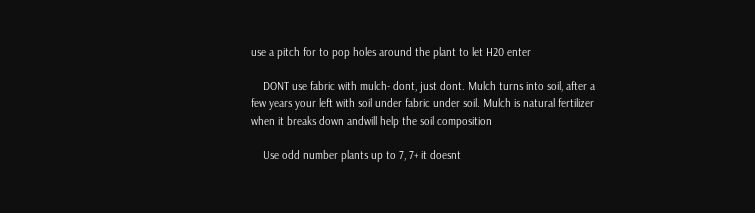use a pitch for to pop holes around the plant to let H20 enter

    DONT use fabric with mulch- dont, just dont. Mulch turns into soil, after a few years your left with soil under fabric under soil. Mulch is natural fertilizer when it breaks down andwill help the soil composition

    Use odd number plants up to 7, 7+ it doesnt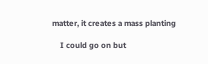matter, it creates a mass planting

    I could go on but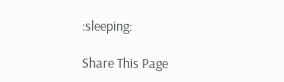:sleeping:

Share This Page